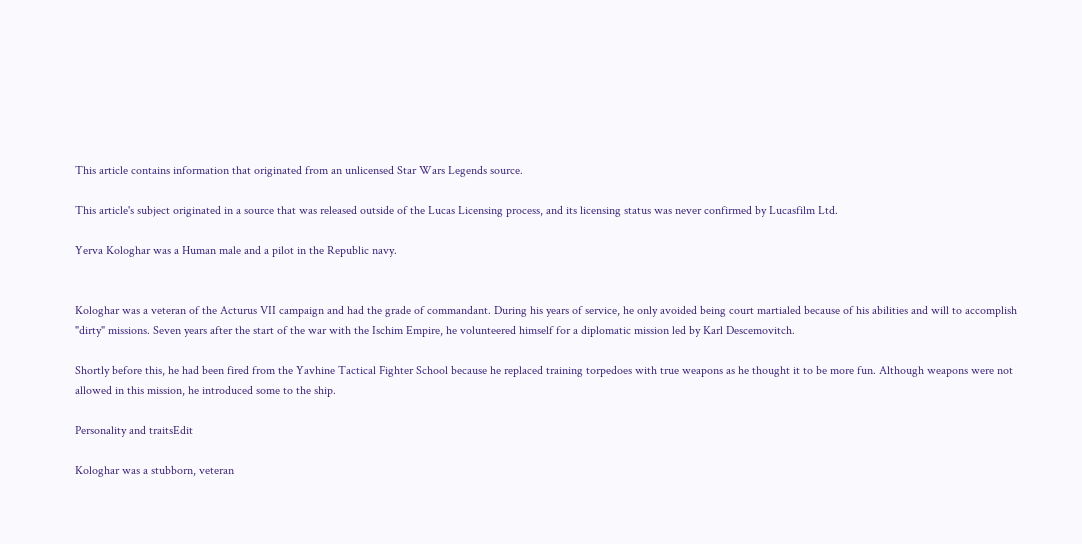This article contains information that originated from an unlicensed Star Wars Legends source.

This article's subject originated in a source that was released outside of the Lucas Licensing process, and its licensing status was never confirmed by Lucasfilm Ltd.

Yerva Kologhar was a Human male and a pilot in the Republic navy.


Kologhar was a veteran of the Acturus VII campaign and had the grade of commandant. During his years of service, he only avoided being court martialed because of his abilities and will to accomplish "dirty" missions. Seven years after the start of the war with the Ischim Empire, he volunteered himself for a diplomatic mission led by Karl Descemovitch.

Shortly before this, he had been fired from the Yavhine Tactical Fighter School because he replaced training torpedoes with true weapons as he thought it to be more fun. Although weapons were not allowed in this mission, he introduced some to the ship.

Personality and traitsEdit

Kologhar was a stubborn, veteran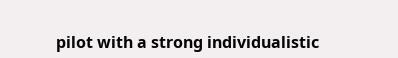pilot with a strong individualistic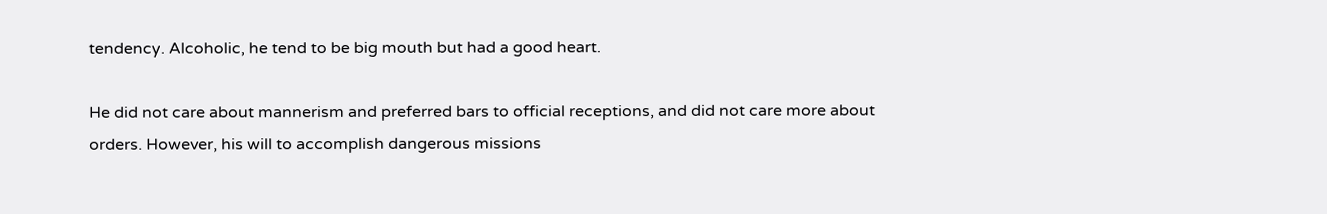tendency. Alcoholic, he tend to be big mouth but had a good heart.

He did not care about mannerism and preferred bars to official receptions, and did not care more about orders. However, his will to accomplish dangerous missions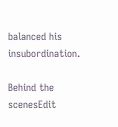balanced his insubordination.

Behind the scenesEdit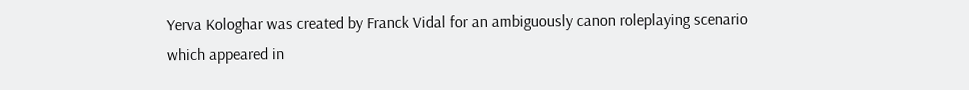Yerva Kologhar was created by Franck Vidal for an ambiguously canon roleplaying scenario which appeared in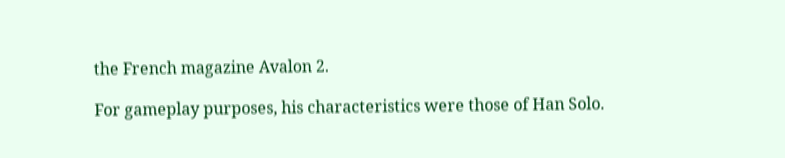the French magazine Avalon 2.

For gameplay purposes, his characteristics were those of Han Solo.